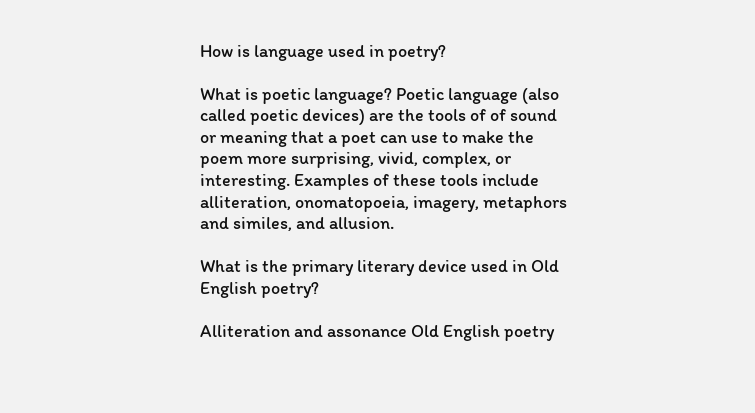How is language used in poetry?

What is poetic language? Poetic language (also called poetic devices) are the tools of of sound or meaning that a poet can use to make the poem more surprising, vivid, complex, or interesting. Examples of these tools include alliteration, onomatopoeia, imagery, metaphors and similes, and allusion.

What is the primary literary device used in Old English poetry?

Alliteration and assonance Old English poetry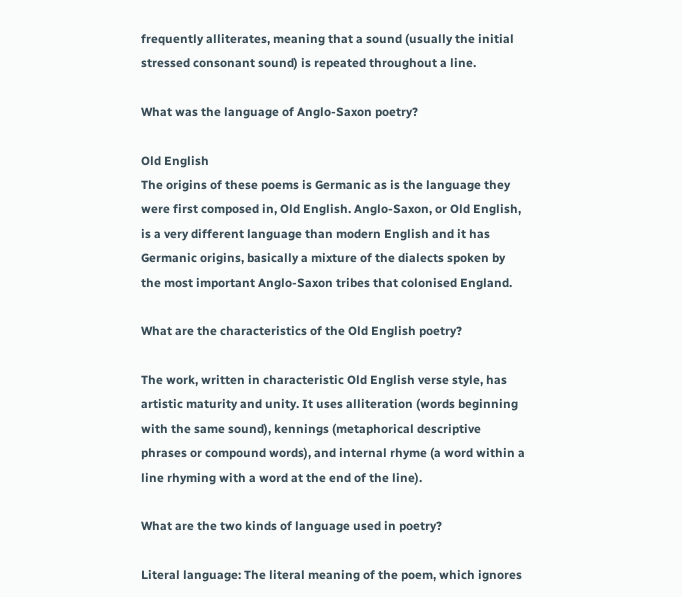frequently alliterates, meaning that a sound (usually the initial stressed consonant sound) is repeated throughout a line.

What was the language of Anglo-Saxon poetry?

Old English
The origins of these poems is Germanic as is the language they were first composed in, Old English. Anglo-Saxon, or Old English, is a very different language than modern English and it has Germanic origins, basically a mixture of the dialects spoken by the most important Anglo-Saxon tribes that colonised England.

What are the characteristics of the Old English poetry?

The work, written in characteristic Old English verse style, has artistic maturity and unity. It uses alliteration (words beginning with the same sound), kennings (metaphorical descriptive phrases or compound words), and internal rhyme (a word within a line rhyming with a word at the end of the line).

What are the two kinds of language used in poetry?

Literal language: The literal meaning of the poem, which ignores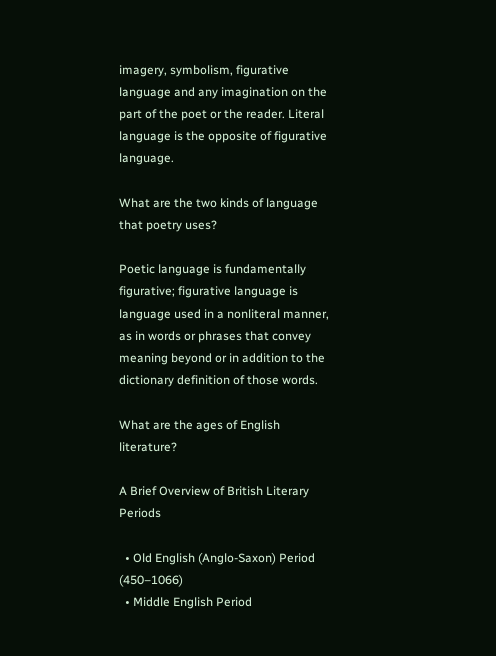imagery, symbolism, figurative language and any imagination on the part of the poet or the reader. Literal language is the opposite of figurative language.

What are the two kinds of language that poetry uses?

Poetic language is fundamentally figurative; figurative language is language used in a nonliteral manner, as in words or phrases that convey meaning beyond or in addition to the dictionary definition of those words.

What are the ages of English literature?

A Brief Overview of British Literary Periods

  • Old English (Anglo-Saxon) Period (450–1066)
  • Middle English Period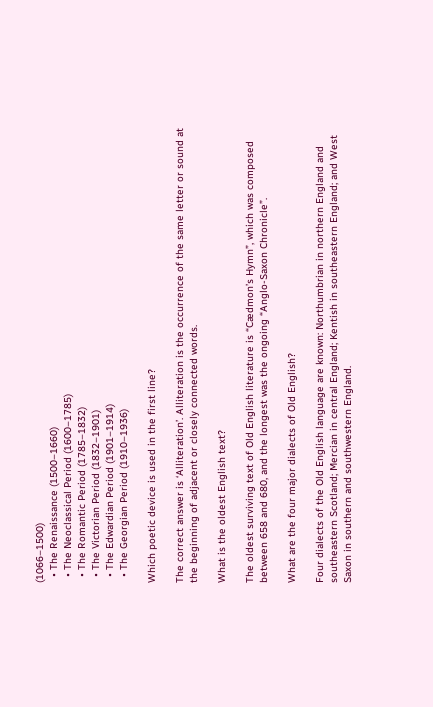(1066–1500)
  • The Renaissance (1500–1660)
  • The Neoclassical Period (1600–1785)
  • The Romantic Period (1785–1832)
  • The Victorian Period (1832–1901)
  • The Edwardian Period (1901–1914)
  • The Georgian Period (1910–1936)

Which poetic device is used in the first line?

The correct answer is ‘Alliteration’. Alliteration is the occurrence of the same letter or sound at the beginning of adjacent or closely connected words.

What is the oldest English text?

The oldest surviving text of Old English literature is “Cædmon’s Hymn”, which was composed between 658 and 680, and the longest was the ongoing “Anglo-Saxon Chronicle”.

What are the four major dialects of Old English?

Four dialects of the Old English language are known: Northumbrian in northern England and southeastern Scotland; Mercian in central England; Kentish in southeastern England; and West Saxon in southern and southwestern England.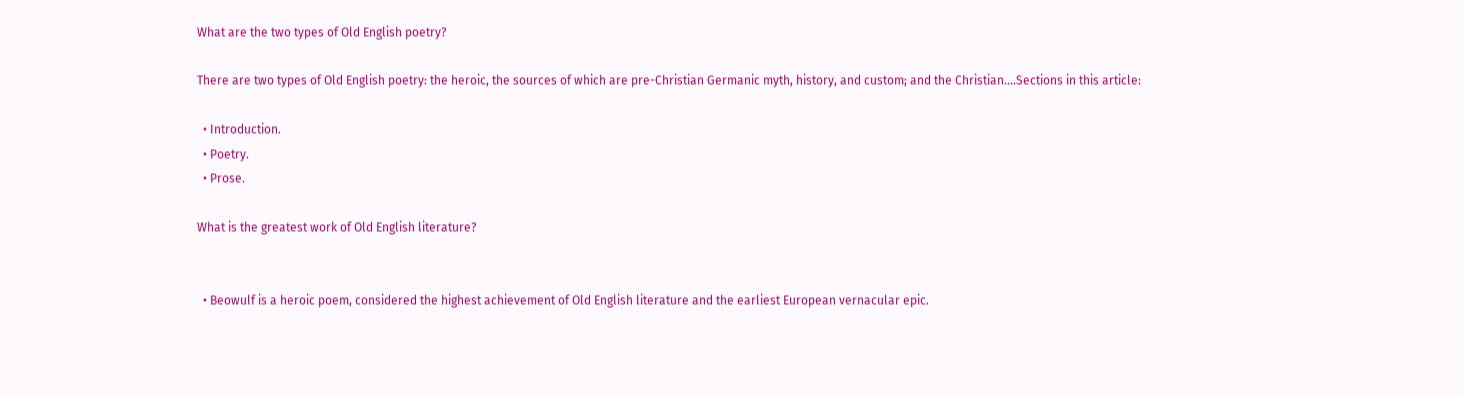What are the two types of Old English poetry?

There are two types of Old English poetry: the heroic, the sources of which are pre-Christian Germanic myth, history, and custom; and the Christian….Sections in this article:

  • Introduction.
  • Poetry.
  • Prose.

What is the greatest work of Old English literature?


  • Beowulf is a heroic poem, considered the highest achievement of Old English literature and the earliest European vernacular epic.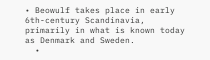• Beowulf takes place in early 6th-century Scandinavia, primarily in what is known today as Denmark and Sweden.
  •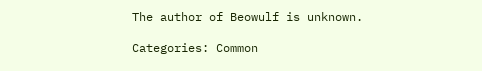The author of Beowulf is unknown.

Categories: Common